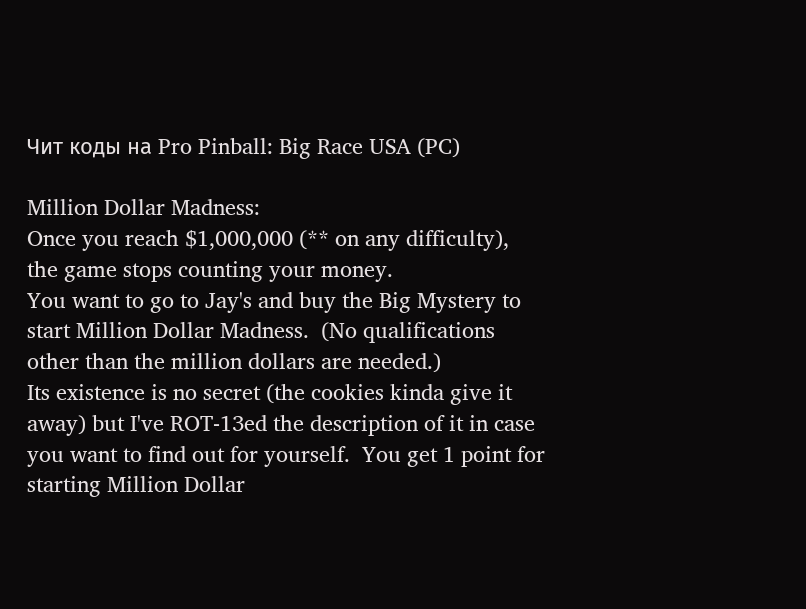Чит коды на Pro Pinball: Big Race USA (PC)

Million Dollar Madness:
Once you reach $1,000,000 (** on any difficulty),
the game stops counting your money.
You want to go to Jay's and buy the Big Mystery to
start Million Dollar Madness.  (No qualifications
other than the million dollars are needed.)
Its existence is no secret (the cookies kinda give it
away) but I've ROT-13ed the description of it in case
you want to find out for yourself.  You get 1 point for
starting Million Dollar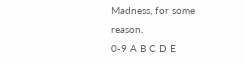Madness, for some reason.
0-9 A B C D E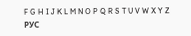F G H I J K L M N O P Q R S T U V W X Y Z РУС